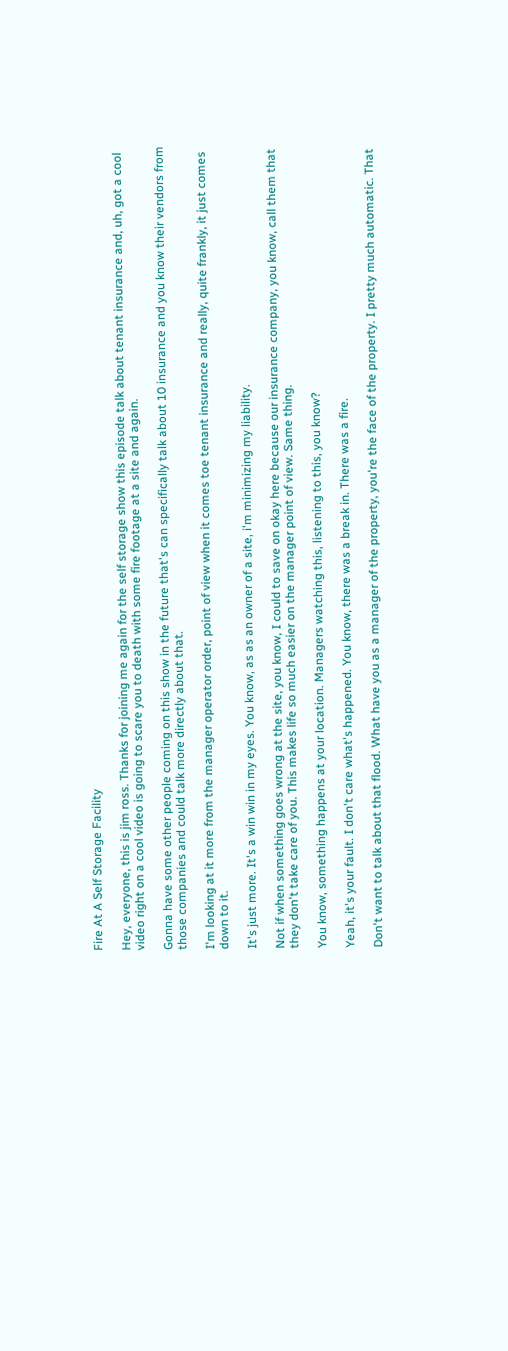Fire At A Self Storage Facility

Hey, everyone, this is jim ross. Thanks for joining me again for the self storage show this episode talk about tenant insurance and, uh, got a cool video right on a cool video is going to scare you to death with some fire footage at a site and again.

Gonna have some other people coming on this show in the future that's can specifically talk about 10 insurance and you know their vendors from those companies and could talk more directly about that.

I'm looking at it more from the manager operator order, point of view when it comes toe tenant insurance and really, quite frankly, it just comes down to it.

It's just more. It's a win win in my eyes. You know, as as an owner of a site, i'm minimizing my liability.

Not if when something goes wrong at the site, you know, I could to save on okay here because our insurance company, you know, call them that they don't take care of you. This makes life so much easier on the manager point of view. Same thing.

You know, something happens at your location. Managers watching this, listening to this, you know?

Yeah, it's your fault. I don't care what's happened. You know, there was a break in. There was a fire.

Don't want to talk about that flood. What have you as a manager of the property, you're the face of the property. I pretty much automatic. That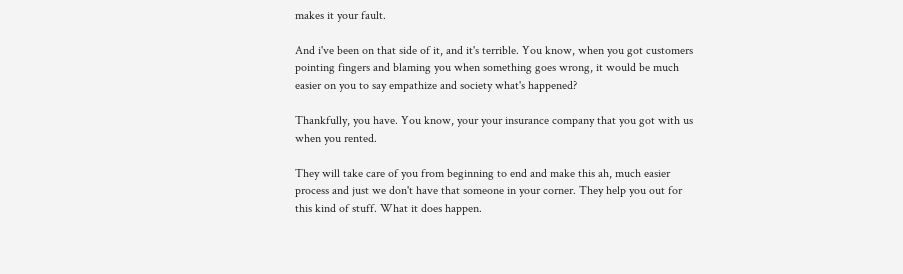makes it your fault.

And i've been on that side of it, and it's terrible. You know, when you got customers pointing fingers and blaming you when something goes wrong, it would be much easier on you to say empathize and society what's happened?

Thankfully, you have. You know, your your insurance company that you got with us when you rented.

They will take care of you from beginning to end and make this ah, much easier process and just we don't have that someone in your corner. They help you out for this kind of stuff. What it does happen.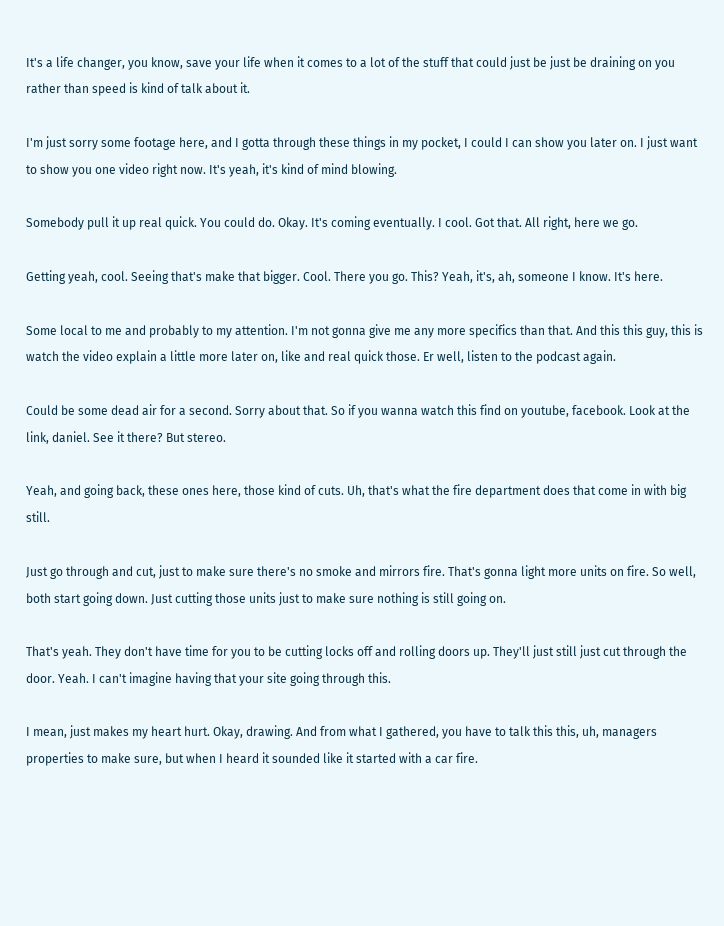It's a life changer, you know, save your life when it comes to a lot of the stuff that could just be just be draining on you rather than speed is kind of talk about it.

I'm just sorry some footage here, and I gotta through these things in my pocket, I could I can show you later on. I just want to show you one video right now. It's yeah, it's kind of mind blowing.

Somebody pull it up real quick. You could do. Okay. It's coming eventually. I cool. Got that. All right, here we go.

Getting yeah, cool. Seeing that's make that bigger. Cool. There you go. This? Yeah, it's, ah, someone I know. It's here.

Some local to me and probably to my attention. I'm not gonna give me any more specifics than that. And this this guy, this is watch the video explain a little more later on, like and real quick those. Er well, listen to the podcast again.

Could be some dead air for a second. Sorry about that. So if you wanna watch this find on youtube, facebook. Look at the link, daniel. See it there? But stereo.

Yeah, and going back, these ones here, those kind of cuts. Uh, that's what the fire department does that come in with big still.

Just go through and cut, just to make sure there's no smoke and mirrors fire. That's gonna light more units on fire. So well, both start going down. Just cutting those units just to make sure nothing is still going on.

That's yeah. They don't have time for you to be cutting locks off and rolling doors up. They'll just still just cut through the door. Yeah. I can't imagine having that your site going through this.

I mean, just makes my heart hurt. Okay, drawing. And from what I gathered, you have to talk this this, uh, managers properties to make sure, but when I heard it sounded like it started with a car fire.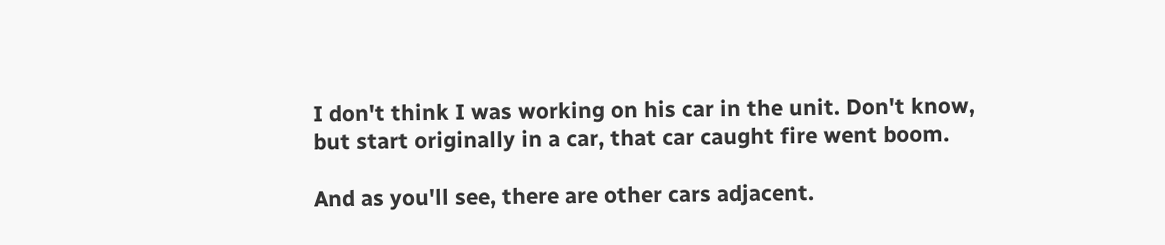I don't think I was working on his car in the unit. Don't know, but start originally in a car, that car caught fire went boom.

And as you'll see, there are other cars adjacent.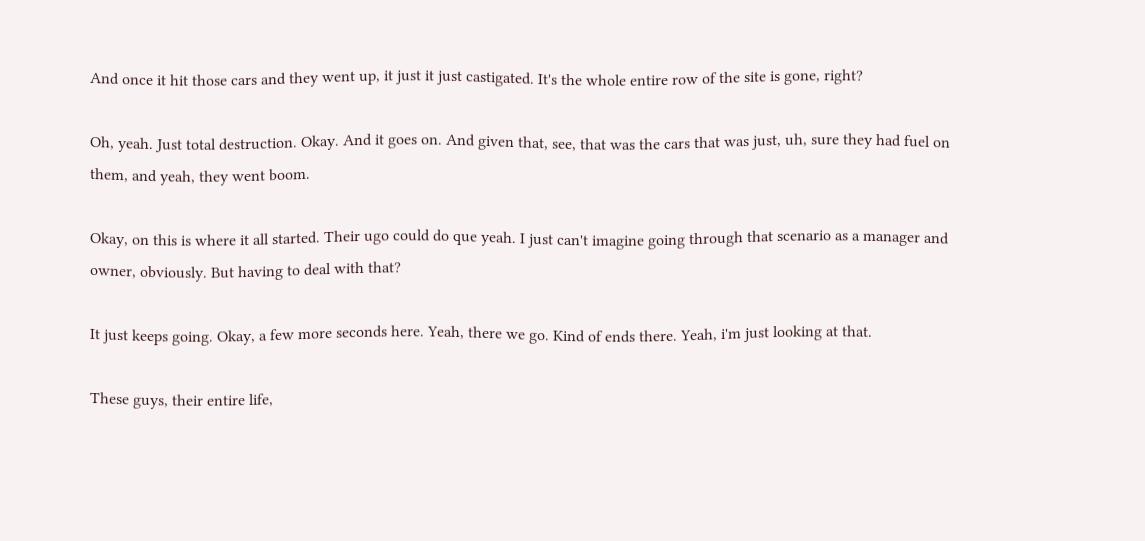And once it hit those cars and they went up, it just it just castigated. It's the whole entire row of the site is gone, right?

Oh, yeah. Just total destruction. Okay. And it goes on. And given that, see, that was the cars that was just, uh, sure they had fuel on them, and yeah, they went boom.

Okay, on this is where it all started. Their ugo could do que yeah. I just can't imagine going through that scenario as a manager and owner, obviously. But having to deal with that?

It just keeps going. Okay, a few more seconds here. Yeah, there we go. Kind of ends there. Yeah, i'm just looking at that.

These guys, their entire life,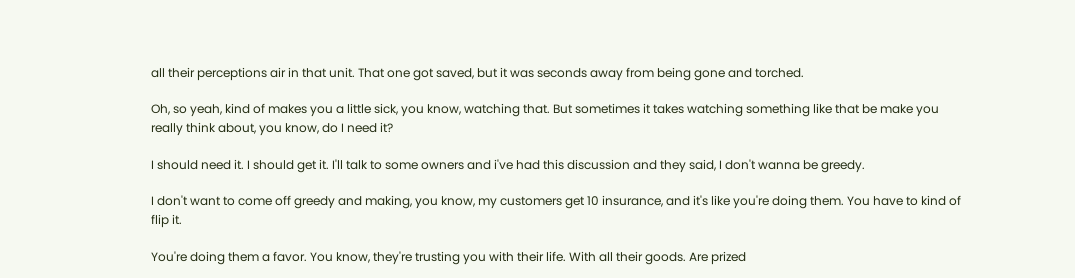all their perceptions air in that unit. That one got saved, but it was seconds away from being gone and torched.

Oh, so yeah, kind of makes you a little sick, you know, watching that. But sometimes it takes watching something like that be make you really think about, you know, do I need it?

I should need it. I should get it. I'll talk to some owners and i've had this discussion and they said, I don't wanna be greedy.

I don't want to come off greedy and making, you know, my customers get 10 insurance, and it's like you're doing them. You have to kind of flip it.

You're doing them a favor. You know, they're trusting you with their life. With all their goods. Are prized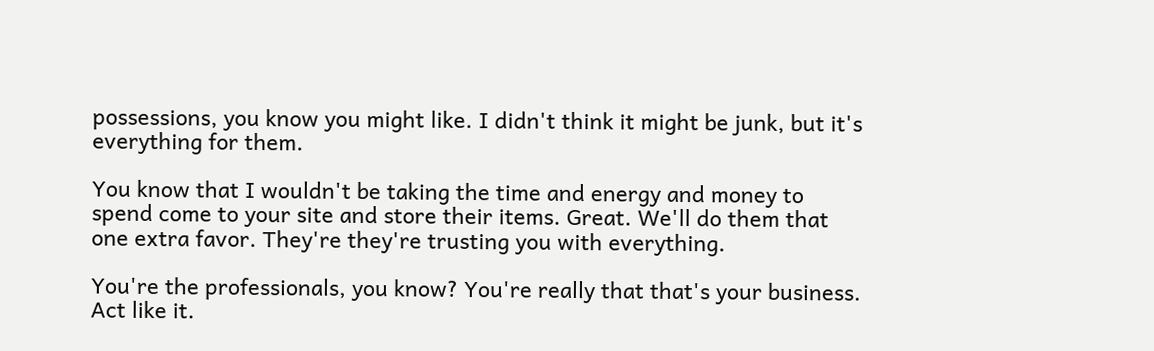possessions, you know you might like. I didn't think it might be junk, but it's everything for them.

You know that I wouldn't be taking the time and energy and money to spend come to your site and store their items. Great. We'll do them that one extra favor. They're they're trusting you with everything.

You're the professionals, you know? You're really that that's your business. Act like it.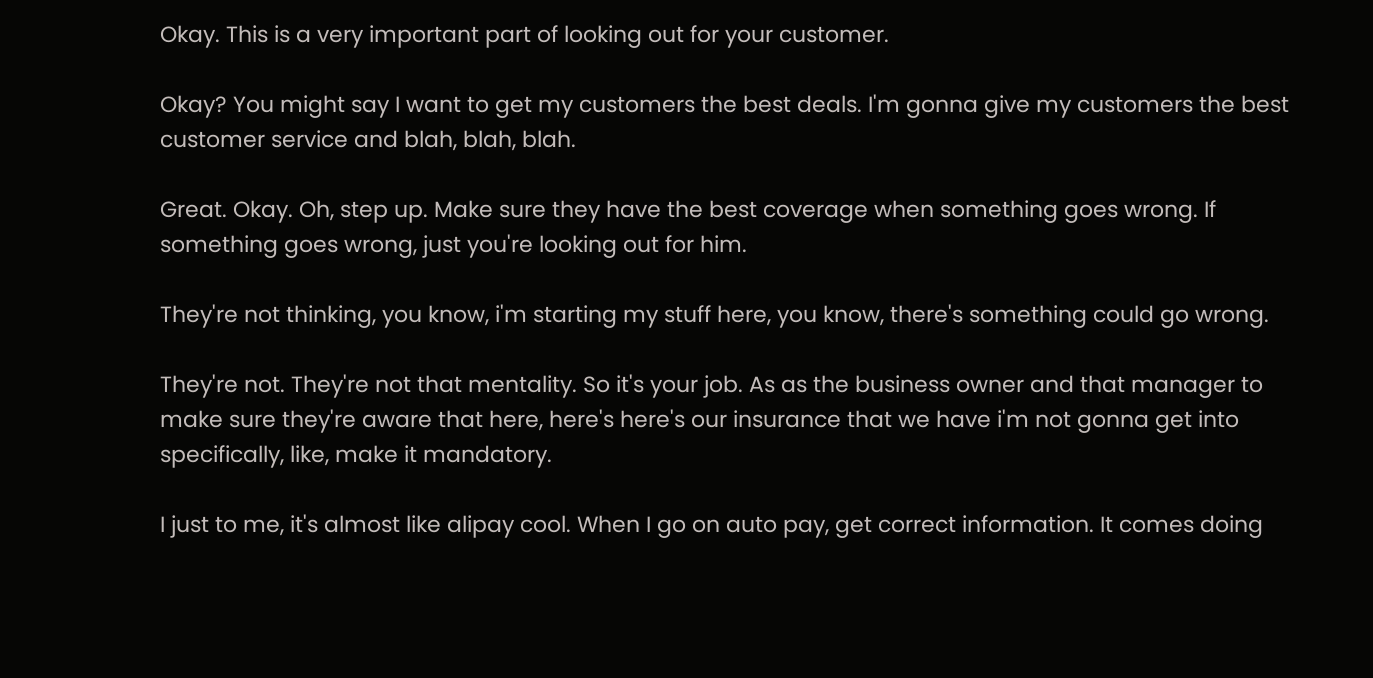Okay. This is a very important part of looking out for your customer.

Okay? You might say I want to get my customers the best deals. I'm gonna give my customers the best customer service and blah, blah, blah.

Great. Okay. Oh, step up. Make sure they have the best coverage when something goes wrong. If something goes wrong, just you're looking out for him.

They're not thinking, you know, i'm starting my stuff here, you know, there's something could go wrong.

They're not. They're not that mentality. So it's your job. As as the business owner and that manager to make sure they're aware that here, here's here's our insurance that we have i'm not gonna get into specifically, like, make it mandatory.

I just to me, it's almost like alipay cool. When I go on auto pay, get correct information. It comes doing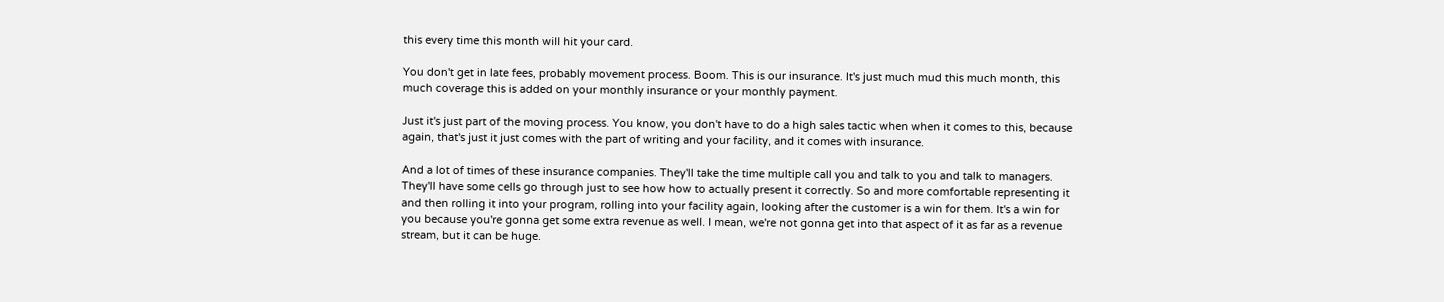this every time this month will hit your card.

You don't get in late fees, probably movement process. Boom. This is our insurance. It's just much mud this much month, this much coverage this is added on your monthly insurance or your monthly payment.

Just it's just part of the moving process. You know, you don't have to do a high sales tactic when when it comes to this, because again, that's just it just comes with the part of writing and your facility, and it comes with insurance.

And a lot of times of these insurance companies. They'll take the time multiple call you and talk to you and talk to managers. They'll have some cells go through just to see how how to actually present it correctly. So and more comfortable representing it and then rolling it into your program, rolling into your facility again, looking after the customer is a win for them. It's a win for you because you're gonna get some extra revenue as well. I mean, we're not gonna get into that aspect of it as far as a revenue stream, but it can be huge.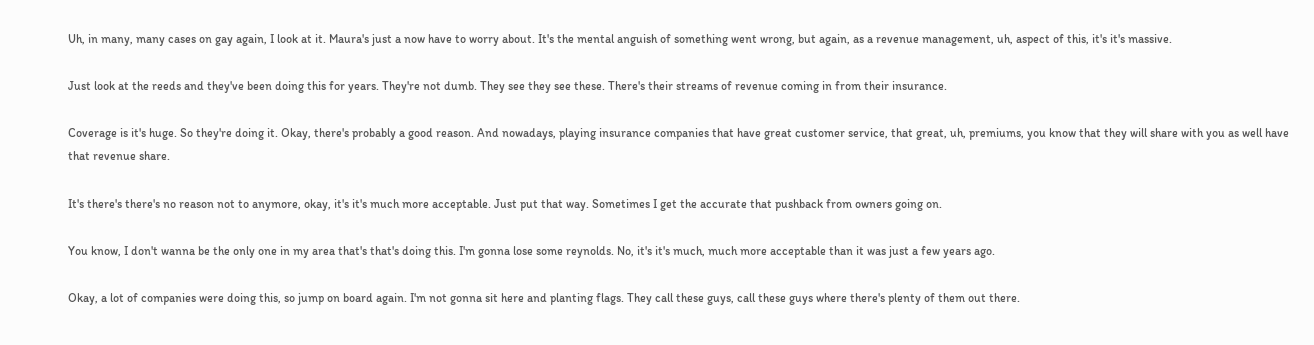Uh, in many, many cases on gay again, I look at it. Maura's just a now have to worry about. It's the mental anguish of something went wrong, but again, as a revenue management, uh, aspect of this, it's it's massive.

Just look at the reeds and they've been doing this for years. They're not dumb. They see they see these. There's their streams of revenue coming in from their insurance.

Coverage is it's huge. So they're doing it. Okay, there's probably a good reason. And nowadays, playing insurance companies that have great customer service, that great, uh, premiums, you know that they will share with you as well have that revenue share.

It's there's there's no reason not to anymore, okay, it's it's much more acceptable. Just put that way. Sometimes I get the accurate that pushback from owners going on.

You know, I don't wanna be the only one in my area that's that's doing this. I'm gonna lose some reynolds. No, it's it's much, much more acceptable than it was just a few years ago.

Okay, a lot of companies were doing this, so jump on board again. I'm not gonna sit here and planting flags. They call these guys, call these guys where there's plenty of them out there.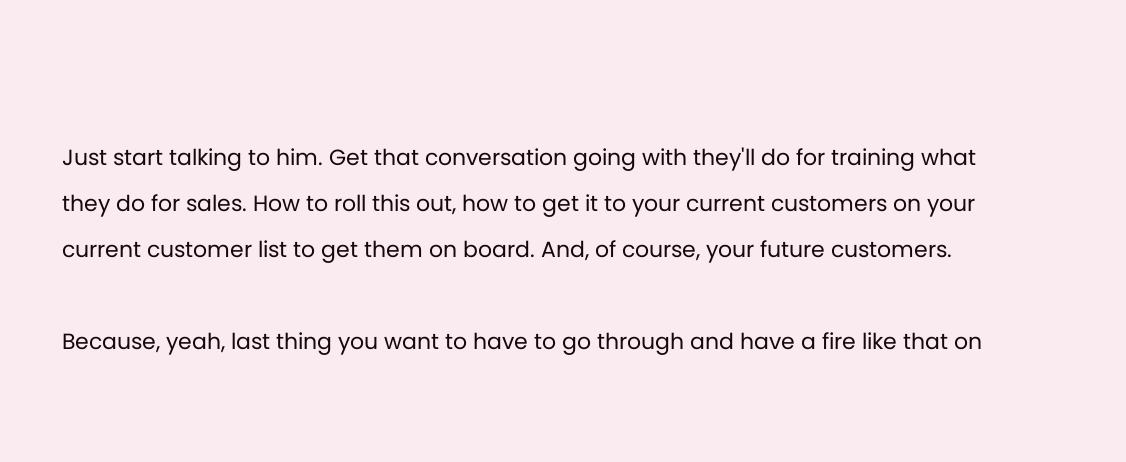Just start talking to him. Get that conversation going with they'll do for training what they do for sales. How to roll this out, how to get it to your current customers on your current customer list to get them on board. And, of course, your future customers.

Because, yeah, last thing you want to have to go through and have a fire like that on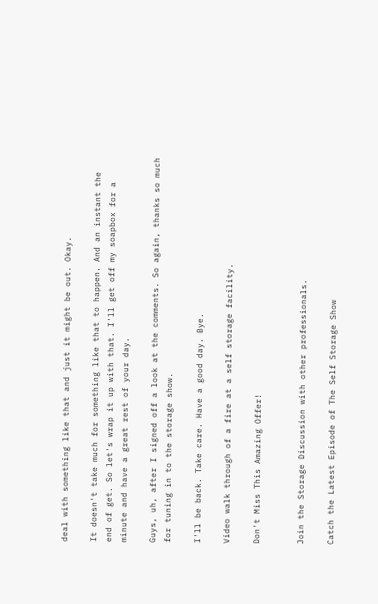deal with something like that and just it might be out. Okay.

It doesn't take much for something like that to happen. And an instant the end of get. So let's wrap it up with that. I'll get off my soapbox for a minute and have a great rest of your day.

Guys, uh, after I signed off a look at the comments. So again, thanks so much for tuning in to the storage show.

I'll be back. Take care. Have a good day. Bye.

Video walk through of a fire at a self storage facility.

Don't Miss This Amazing Offer!


Join the Storage Discussion with other professionals.

Catch the Latest Episode of The Self Storage Show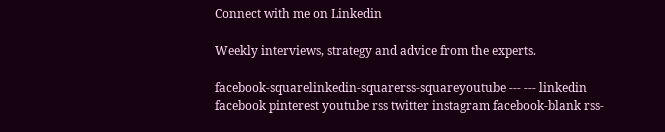Connect with me on Linkedin

Weekly interviews, strategy and advice from the experts.

facebook-squarelinkedin-squarerss-squareyoutube --- --- linkedin facebook pinterest youtube rss twitter instagram facebook-blank rss-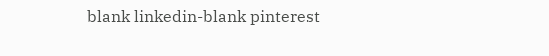blank linkedin-blank pinterest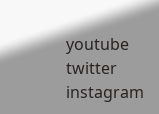youtube twitter instagram